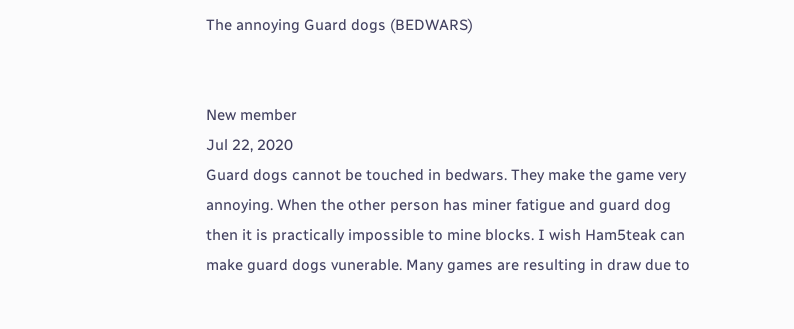The annoying Guard dogs (BEDWARS)


New member
Jul 22, 2020
Guard dogs cannot be touched in bedwars. They make the game very annoying. When the other person has miner fatigue and guard dog then it is practically impossible to mine blocks. I wish Ham5teak can make guard dogs vunerable. Many games are resulting in draw due to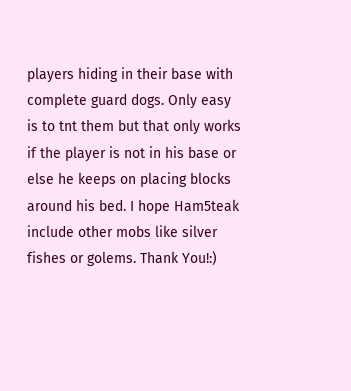players hiding in their base with complete guard dogs. Only easy is to tnt them but that only works if the player is not in his base or else he keeps on placing blocks around his bed. I hope Ham5teak include other mobs like silver fishes or golems. Thank You!:)